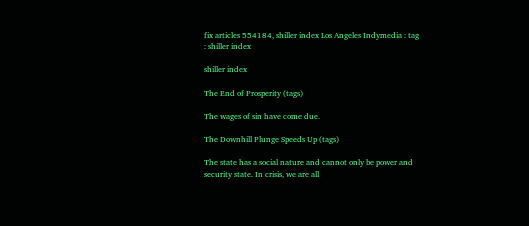fix articles 554184, shiller index Los Angeles Indymedia : tag : shiller index

shiller index

The End of Prosperity (tags)

The wages of sin have come due.

The Downhill Plunge Speeds Up (tags)

The state has a social nature and cannot only be power and security state. In crisis, we are all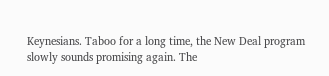Keynesians. Taboo for a long time, the New Deal program slowly sounds promising again. The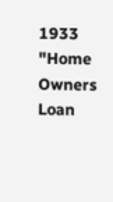1933 "Home Owners Loan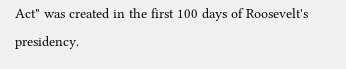Act" was created in the first 100 days of Roosevelt's presidency.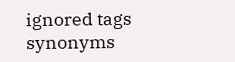ignored tags synonyms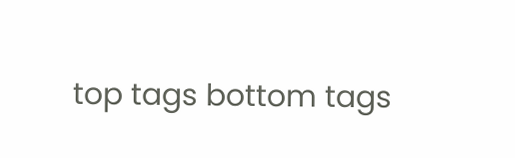top tags bottom tags